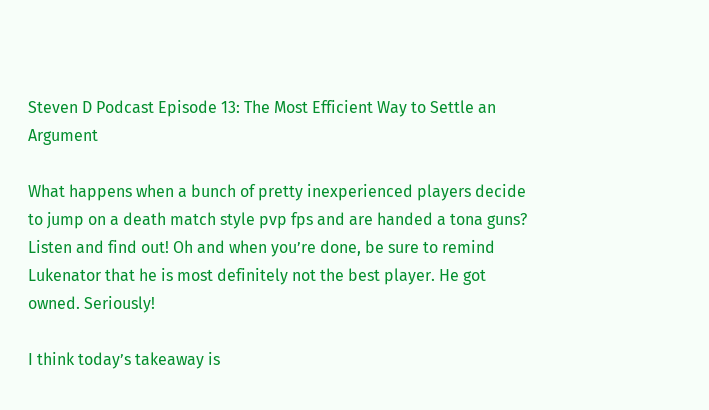Steven D Podcast Episode 13: The Most Efficient Way to Settle an Argument

What happens when a bunch of pretty inexperienced players decide to jump on a death match style pvp fps and are handed a tona guns? Listen and find out! Oh and when you’re done, be sure to remind Lukenator that he is most definitely not the best player. He got owned. Seriously!

I think today’s takeaway is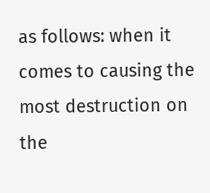as follows: when it comes to causing the most destruction on the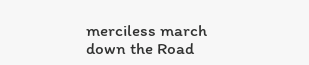merciless march down the Road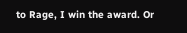to Rage, I win the award. Or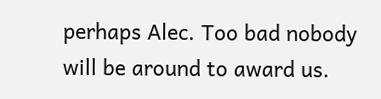perhaps Alec. Too bad nobody will be around to award us.